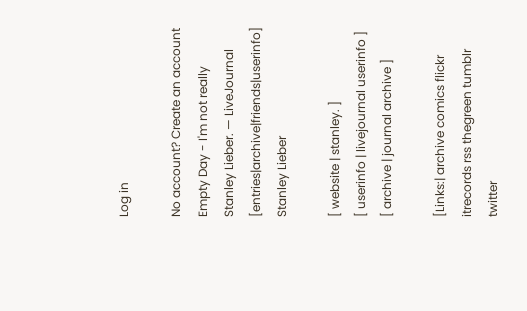Log in

No account? Create an account
Empty Day - I'm not really Stanley Lieber. — LiveJournal [entries|archive|friends|userinfo]
Stanley Lieber

[ website | stanley. ]
[ userinfo | livejournal userinfo ]
[ archive | journal archive ]

[Links:| archive comics flickr itrecords rss thegreen tumblr twitter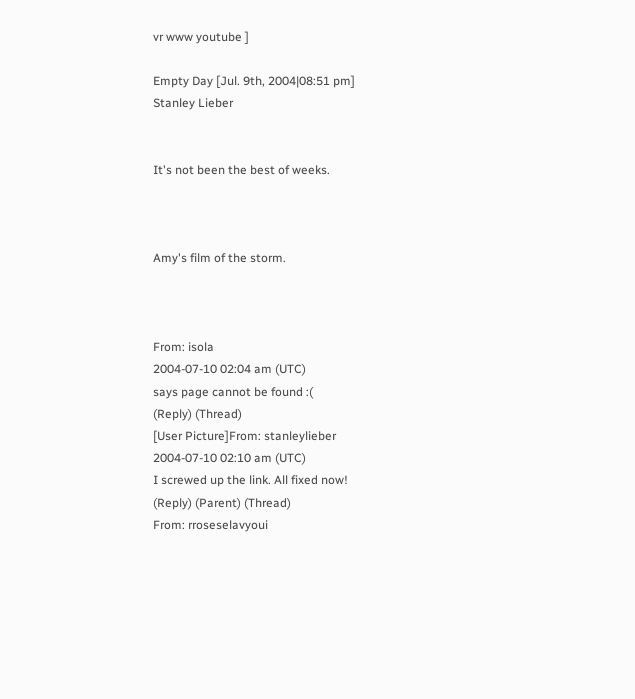vr www youtube ]

Empty Day [Jul. 9th, 2004|08:51 pm]
Stanley Lieber


It's not been the best of weeks.



Amy's film of the storm.



From: isola
2004-07-10 02:04 am (UTC)
says page cannot be found :(
(Reply) (Thread)
[User Picture]From: stanleylieber
2004-07-10 02:10 am (UTC)
I screwed up the link. All fixed now!
(Reply) (Parent) (Thread)
From: rroseselavyoui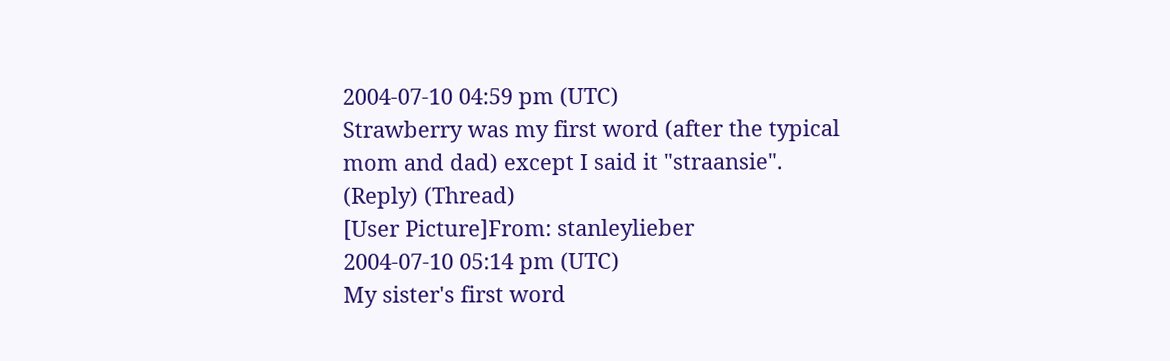2004-07-10 04:59 pm (UTC)
Strawberry was my first word (after the typical mom and dad) except I said it "straansie".
(Reply) (Thread)
[User Picture]From: stanleylieber
2004-07-10 05:14 pm (UTC)
My sister's first word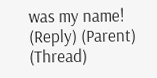was my name!
(Reply) (Parent) (Thread)